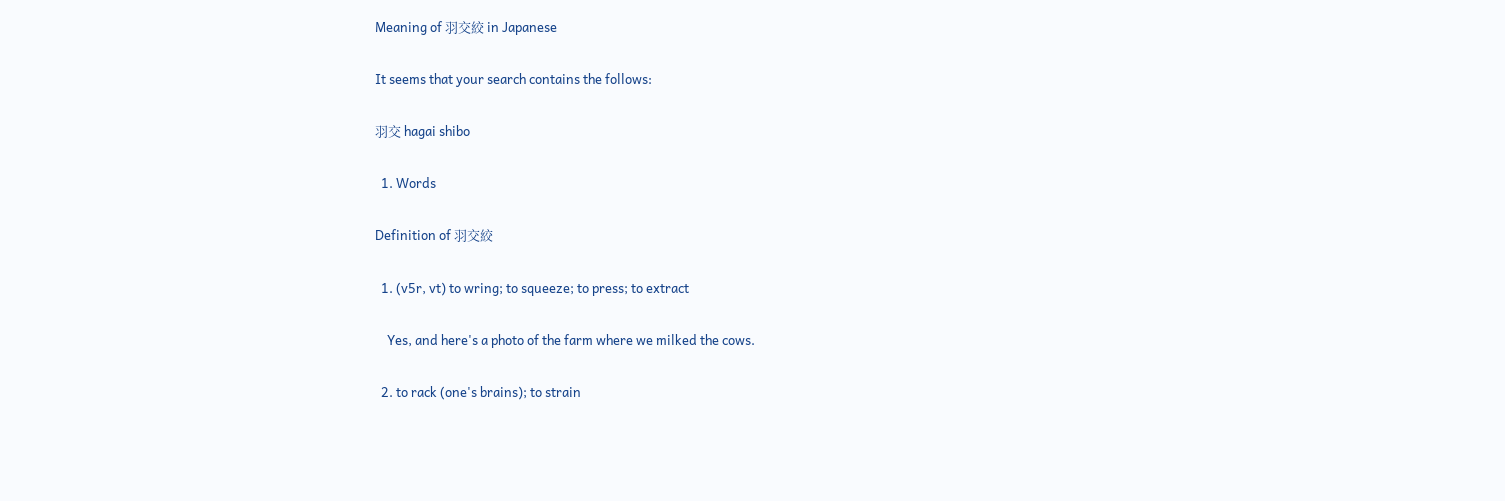Meaning of 羽交絞 in Japanese

It seems that your search contains the follows:

羽交 hagai shibo

  1. Words

Definition of 羽交絞

  1. (v5r, vt) to wring; to squeeze; to press; to extract

    Yes, and here's a photo of the farm where we milked the cows.

  2. to rack (one's brains); to strain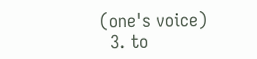(one's voice)
  3. to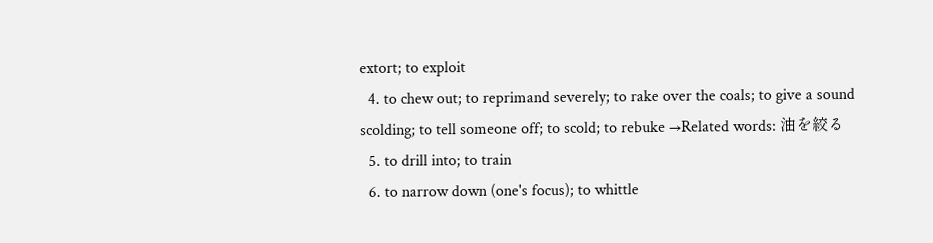extort; to exploit
  4. to chew out; to reprimand severely; to rake over the coals; to give a sound scolding; to tell someone off; to scold; to rebuke →Related words: 油を絞る
  5. to drill into; to train
  6. to narrow down (one's focus); to whittle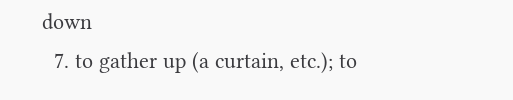down
  7. to gather up (a curtain, etc.); to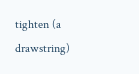tighten (a drawstring)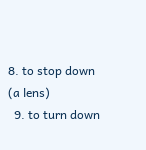8. to stop down (a lens)
  9. to turn down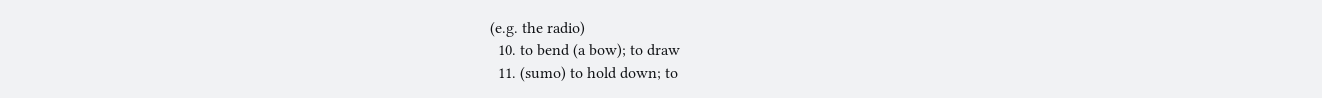(e.g. the radio)
  10. to bend (a bow); to draw
  11. (sumo) to hold down; to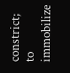constrict; to immobilize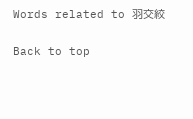Words related to 羽交絞

Back to top